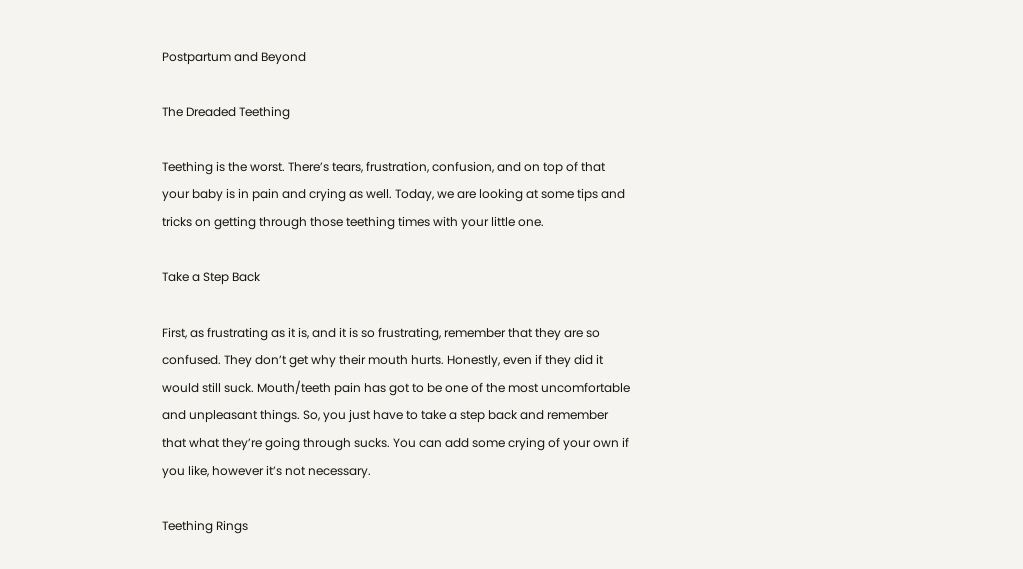Postpartum and Beyond

The Dreaded Teething

Teething is the worst. There’s tears, frustration, confusion, and on top of that your baby is in pain and crying as well. Today, we are looking at some tips and tricks on getting through those teething times with your little one.

Take a Step Back

First, as frustrating as it is, and it is so frustrating, remember that they are so confused. They don’t get why their mouth hurts. Honestly, even if they did it would still suck. Mouth/teeth pain has got to be one of the most uncomfortable and unpleasant things. So, you just have to take a step back and remember that what they’re going through sucks. You can add some crying of your own if you like, however it’s not necessary.

Teething Rings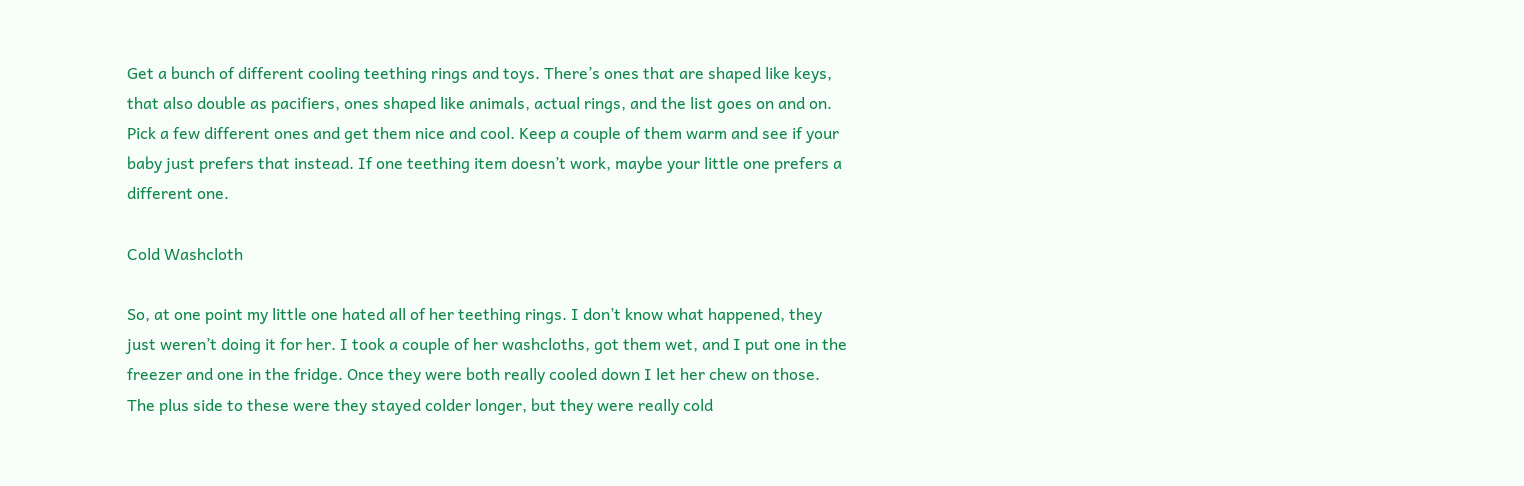Get a bunch of different cooling teething rings and toys. There’s ones that are shaped like keys, that also double as pacifiers, ones shaped like animals, actual rings, and the list goes on and on. Pick a few different ones and get them nice and cool. Keep a couple of them warm and see if your baby just prefers that instead. If one teething item doesn’t work, maybe your little one prefers a different one.

Cold Washcloth

So, at one point my little one hated all of her teething rings. I don’t know what happened, they just weren’t doing it for her. I took a couple of her washcloths, got them wet, and I put one in the freezer and one in the fridge. Once they were both really cooled down I let her chew on those. The plus side to these were they stayed colder longer, but they were really cold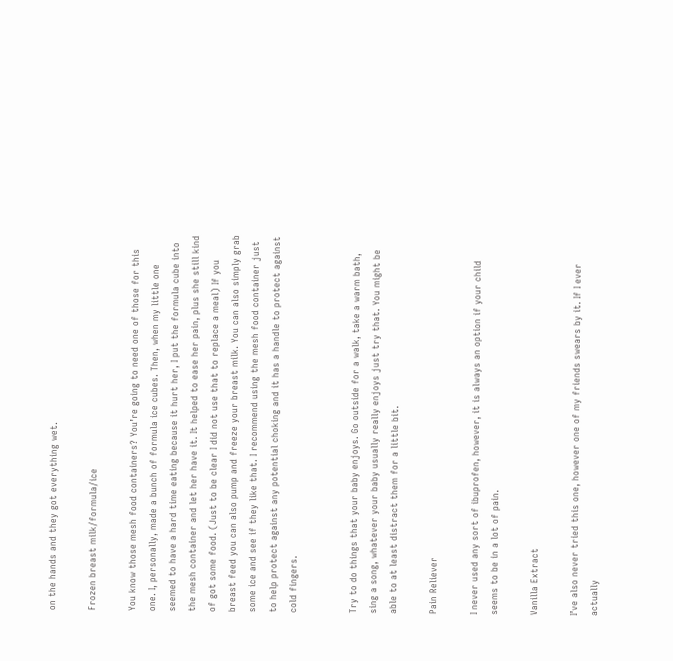on the hands and they got everything wet.

Frozen breast milk/formula/ice

You know those mesh food containers? You’re going to need one of those for this one. I, personally, made a bunch of formula ice cubes. Then, when my little one seemed to have a hard time eating because it hurt her, I put the formula cube into the mesh container and let her have it. It helped to ease her pain, plus she still kind of got some food. (Just to be clear I did not use that to replace a meal) If you breast feed you can also pump and freeze your breast milk. You can also simply grab some ice and see if they like that. I recommend using the mesh food container just to help protect against any potential choking and it has a handle to protect against cold fingers.


Try to do things that your baby enjoys. Go outside for a walk, take a warm bath, sing a song, whatever your baby usually really enjoys just try that. You might be able to at least distract them for a little bit.

Pain Reliever

I never used any sort of ibuprofen, however, it is always an option if your child seems to be in a lot of pain.

Vanilla Extract

I’ve also never tried this one, however one of my friends swears by it. If I ever actually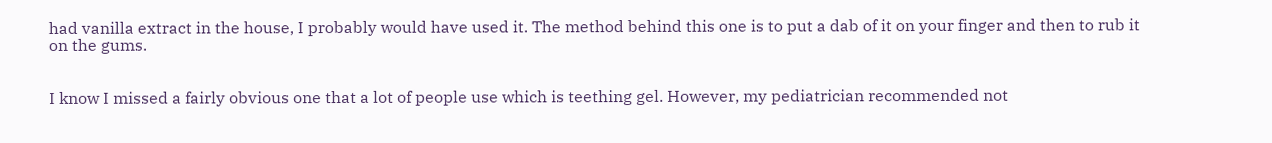had vanilla extract in the house, I probably would have used it. The method behind this one is to put a dab of it on your finger and then to rub it on the gums.


I know I missed a fairly obvious one that a lot of people use which is teething gel. However, my pediatrician recommended not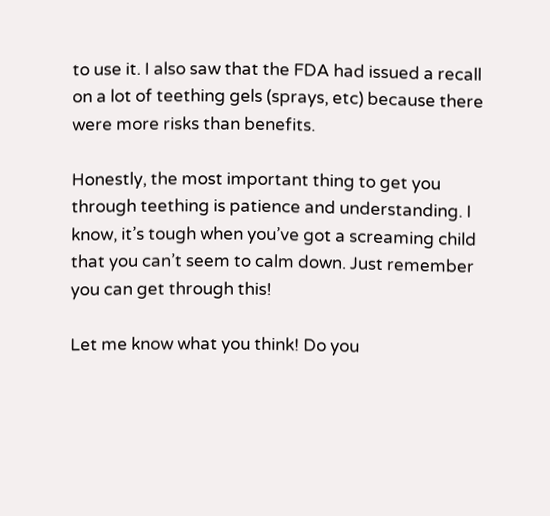to use it. I also saw that the FDA had issued a recall on a lot of teething gels (sprays, etc) because there were more risks than benefits.

Honestly, the most important thing to get you through teething is patience and understanding. I know, it’s tough when you’ve got a screaming child that you can’t seem to calm down. Just remember you can get through this!

Let me know what you think! Do you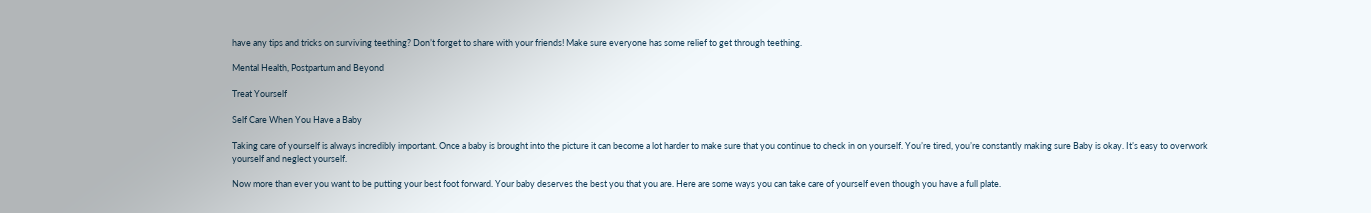have any tips and tricks on surviving teething? Don’t forget to share with your friends! Make sure everyone has some relief to get through teething.

Mental Health, Postpartum and Beyond

Treat Yourself

Self Care When You Have a Baby

Taking care of yourself is always incredibly important. Once a baby is brought into the picture it can become a lot harder to make sure that you continue to check in on yourself. You’re tired, you’re constantly making sure Baby is okay. It’s easy to overwork yourself and neglect yourself.

Now more than ever you want to be putting your best foot forward. Your baby deserves the best you that you are. Here are some ways you can take care of yourself even though you have a full plate.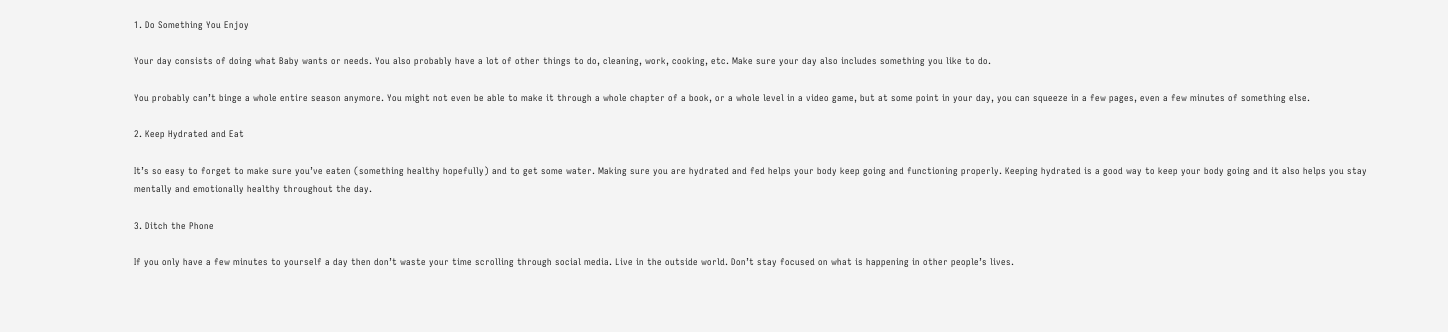1. Do Something You Enjoy

Your day consists of doing what Baby wants or needs. You also probably have a lot of other things to do, cleaning, work, cooking, etc. Make sure your day also includes something you like to do.

You probably can’t binge a whole entire season anymore. You might not even be able to make it through a whole chapter of a book, or a whole level in a video game, but at some point in your day, you can squeeze in a few pages, even a few minutes of something else.

2. Keep Hydrated and Eat

It’s so easy to forget to make sure you’ve eaten (something healthy hopefully) and to get some water. Making sure you are hydrated and fed helps your body keep going and functioning properly. Keeping hydrated is a good way to keep your body going and it also helps you stay mentally and emotionally healthy throughout the day.

3. Ditch the Phone

If you only have a few minutes to yourself a day then don’t waste your time scrolling through social media. Live in the outside world. Don’t stay focused on what is happening in other people’s lives.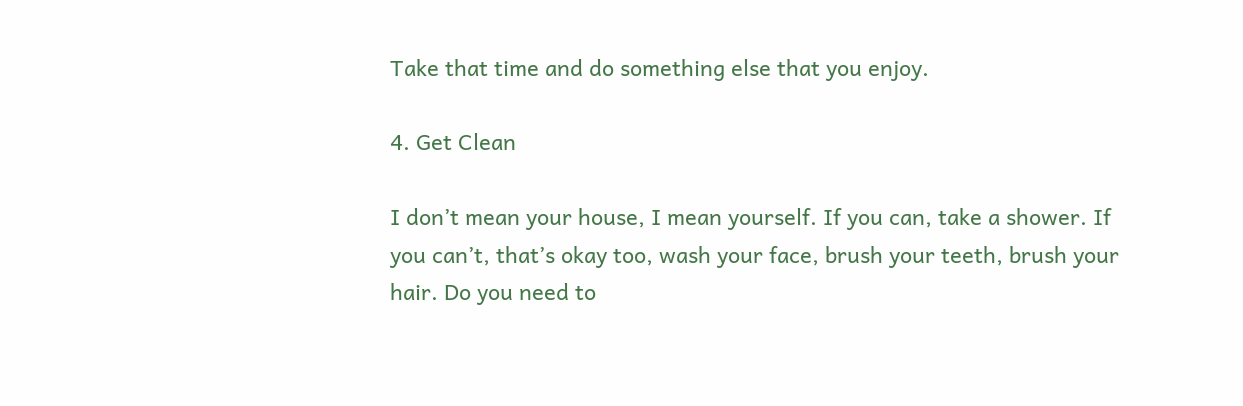Take that time and do something else that you enjoy.

4. Get Clean

I don’t mean your house, I mean yourself. If you can, take a shower. If you can’t, that’s okay too, wash your face, brush your teeth, brush your hair. Do you need to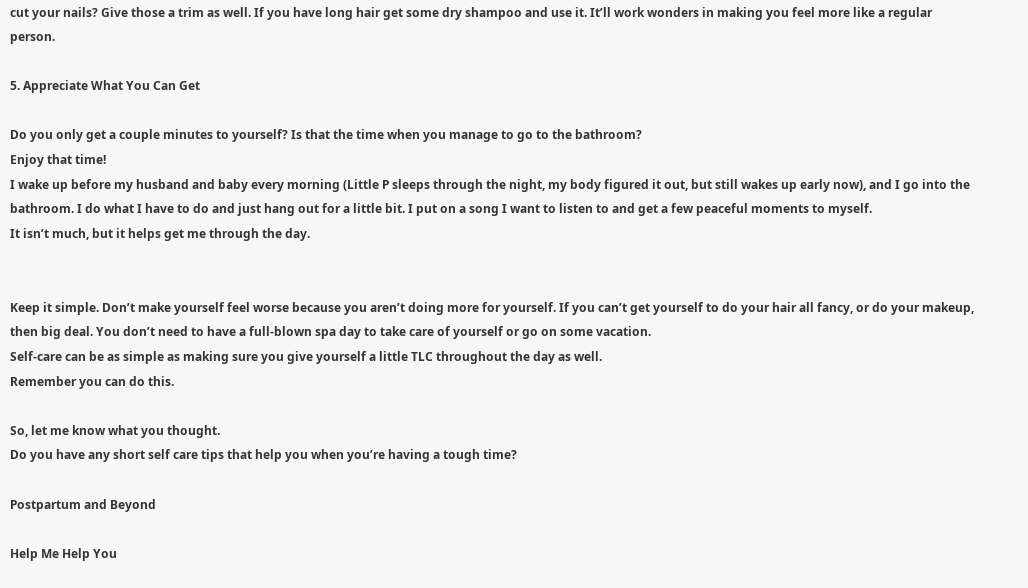cut your nails? Give those a trim as well. If you have long hair get some dry shampoo and use it. It’ll work wonders in making you feel more like a regular person.

5. Appreciate What You Can Get

Do you only get a couple minutes to yourself? Is that the time when you manage to go to the bathroom?
Enjoy that time!
I wake up before my husband and baby every morning (Little P sleeps through the night, my body figured it out, but still wakes up early now), and I go into the bathroom. I do what I have to do and just hang out for a little bit. I put on a song I want to listen to and get a few peaceful moments to myself.
It isn’t much, but it helps get me through the day.


Keep it simple. Don’t make yourself feel worse because you aren’t doing more for yourself. If you can’t get yourself to do your hair all fancy, or do your makeup, then big deal. You don’t need to have a full-blown spa day to take care of yourself or go on some vacation.
Self-care can be as simple as making sure you give yourself a little TLC throughout the day as well.
Remember you can do this.

So, let me know what you thought.
Do you have any short self care tips that help you when you’re having a tough time?

Postpartum and Beyond

Help Me Help You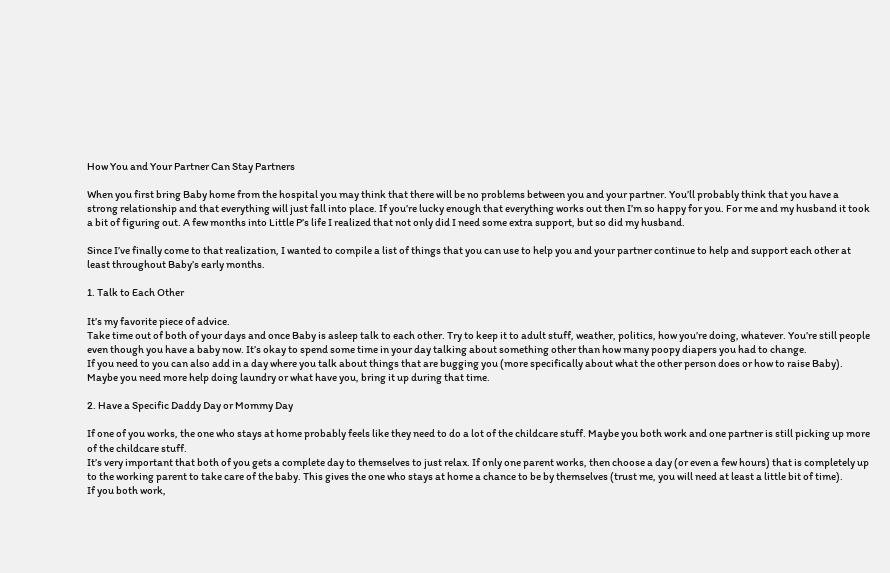How You and Your Partner Can Stay Partners

When you first bring Baby home from the hospital you may think that there will be no problems between you and your partner. You’ll probably think that you have a strong relationship and that everything will just fall into place. If you’re lucky enough that everything works out then I’m so happy for you. For me and my husband it took a bit of figuring out. A few months into Little P’s life I realized that not only did I need some extra support, but so did my husband.

Since I’ve finally come to that realization, I wanted to compile a list of things that you can use to help you and your partner continue to help and support each other at least throughout Baby’s early months.

1. Talk to Each Other

It’s my favorite piece of advice.
Take time out of both of your days and once Baby is asleep talk to each other. Try to keep it to adult stuff, weather, politics, how you’re doing, whatever. You’re still people even though you have a baby now. It’s okay to spend some time in your day talking about something other than how many poopy diapers you had to change.
If you need to you can also add in a day where you talk about things that are bugging you (more specifically about what the other person does or how to raise Baby). Maybe you need more help doing laundry or what have you, bring it up during that time.

2. Have a Specific Daddy Day or Mommy Day

If one of you works, the one who stays at home probably feels like they need to do a lot of the childcare stuff. Maybe you both work and one partner is still picking up more of the childcare stuff.
It’s very important that both of you gets a complete day to themselves to just relax. If only one parent works, then choose a day (or even a few hours) that is completely up to the working parent to take care of the baby. This gives the one who stays at home a chance to be by themselves (trust me, you will need at least a little bit of time).
If you both work,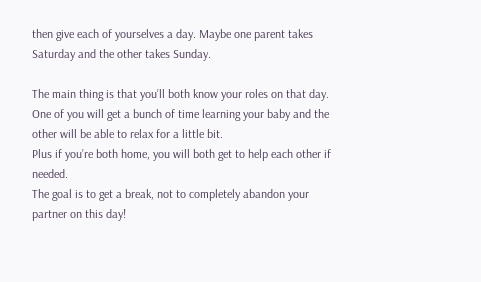then give each of yourselves a day. Maybe one parent takes Saturday and the other takes Sunday.

The main thing is that you’ll both know your roles on that day. One of you will get a bunch of time learning your baby and the other will be able to relax for a little bit.
Plus if you’re both home, you will both get to help each other if needed.
The goal is to get a break, not to completely abandon your partner on this day!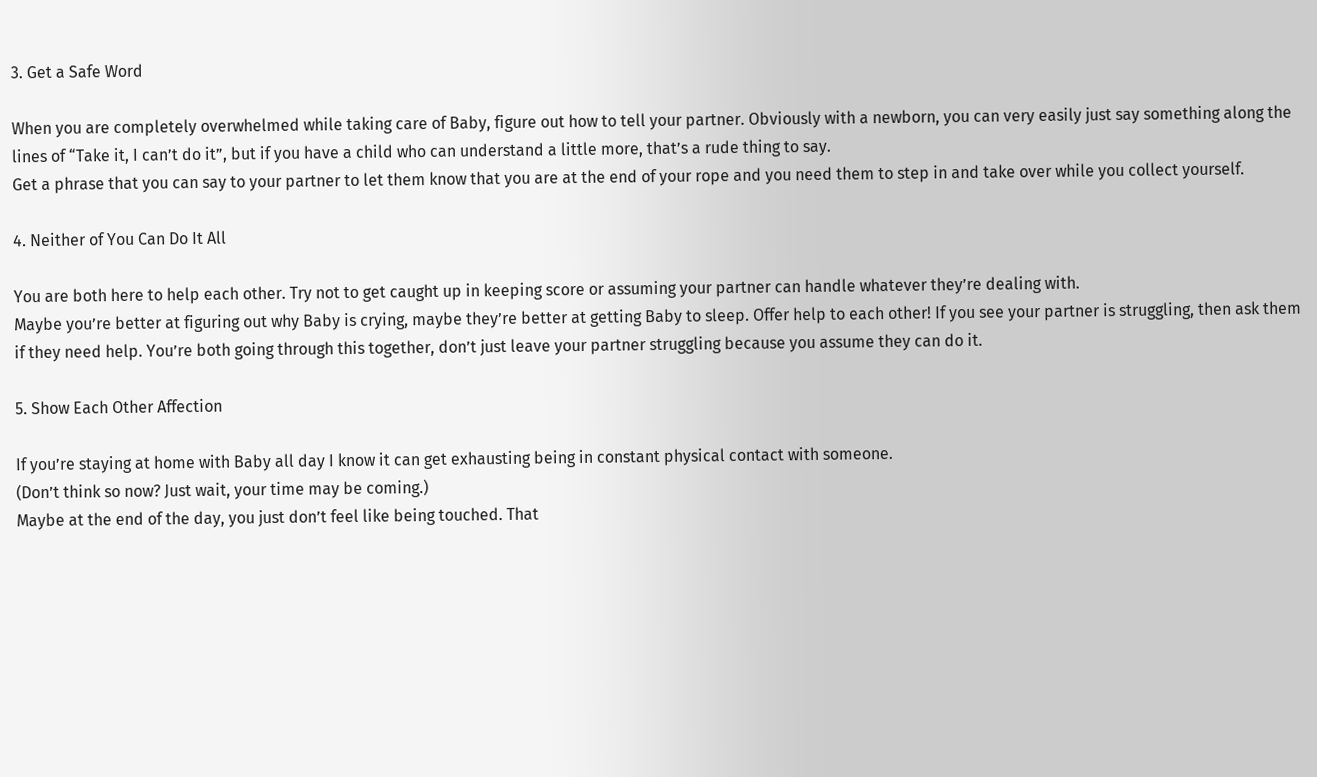3. Get a Safe Word

When you are completely overwhelmed while taking care of Baby, figure out how to tell your partner. Obviously with a newborn, you can very easily just say something along the lines of “Take it, I can’t do it”, but if you have a child who can understand a little more, that’s a rude thing to say.
Get a phrase that you can say to your partner to let them know that you are at the end of your rope and you need them to step in and take over while you collect yourself.

4. Neither of You Can Do It All

You are both here to help each other. Try not to get caught up in keeping score or assuming your partner can handle whatever they’re dealing with.
Maybe you’re better at figuring out why Baby is crying, maybe they’re better at getting Baby to sleep. Offer help to each other! If you see your partner is struggling, then ask them if they need help. You’re both going through this together, don’t just leave your partner struggling because you assume they can do it.

5. Show Each Other Affection

If you’re staying at home with Baby all day I know it can get exhausting being in constant physical contact with someone.
(Don’t think so now? Just wait, your time may be coming.)
Maybe at the end of the day, you just don’t feel like being touched. That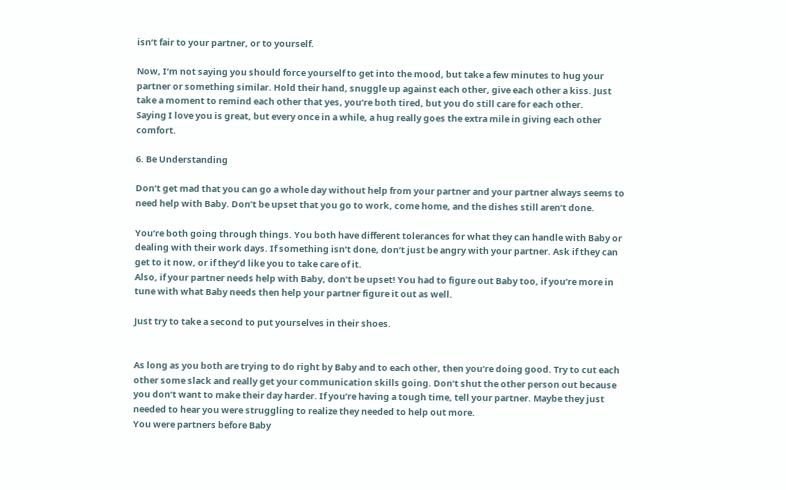isn’t fair to your partner, or to yourself.

Now, I’m not saying you should force yourself to get into the mood, but take a few minutes to hug your partner or something similar. Hold their hand, snuggle up against each other, give each other a kiss. Just take a moment to remind each other that yes, you’re both tired, but you do still care for each other.
Saying I love you is great, but every once in a while, a hug really goes the extra mile in giving each other comfort.

6. Be Understanding

Don’t get mad that you can go a whole day without help from your partner and your partner always seems to need help with Baby. Don’t be upset that you go to work, come home, and the dishes still aren’t done.

You’re both going through things. You both have different tolerances for what they can handle with Baby or dealing with their work days. If something isn’t done, don’t just be angry with your partner. Ask if they can get to it now, or if they’d like you to take care of it.
Also, if your partner needs help with Baby, don’t be upset! You had to figure out Baby too, if you’re more in tune with what Baby needs then help your partner figure it out as well.

Just try to take a second to put yourselves in their shoes.


As long as you both are trying to do right by Baby and to each other, then you’re doing good. Try to cut each other some slack and really get your communication skills going. Don’t shut the other person out because you don’t want to make their day harder. If you’re having a tough time, tell your partner. Maybe they just needed to hear you were struggling to realize they needed to help out more.
You were partners before Baby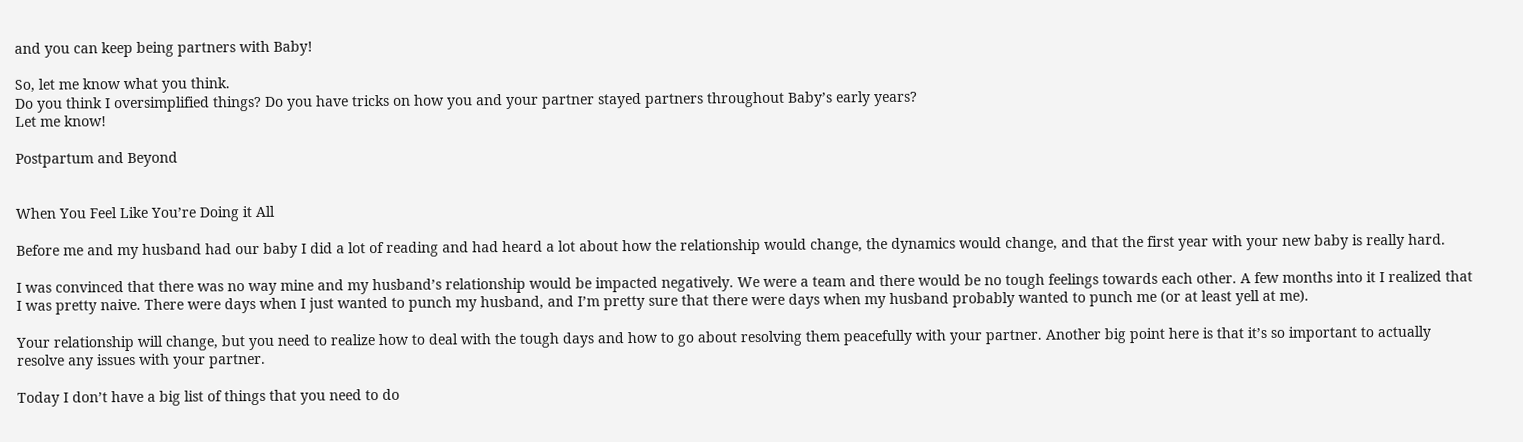and you can keep being partners with Baby!

So, let me know what you think.
Do you think I oversimplified things? Do you have tricks on how you and your partner stayed partners throughout Baby’s early years?
Let me know!

Postpartum and Beyond


When You Feel Like You’re Doing it All

Before me and my husband had our baby I did a lot of reading and had heard a lot about how the relationship would change, the dynamics would change, and that the first year with your new baby is really hard.

I was convinced that there was no way mine and my husband’s relationship would be impacted negatively. We were a team and there would be no tough feelings towards each other. A few months into it I realized that I was pretty naive. There were days when I just wanted to punch my husband, and I’m pretty sure that there were days when my husband probably wanted to punch me (or at least yell at me).

Your relationship will change, but you need to realize how to deal with the tough days and how to go about resolving them peacefully with your partner. Another big point here is that it’s so important to actually resolve any issues with your partner.

Today I don’t have a big list of things that you need to do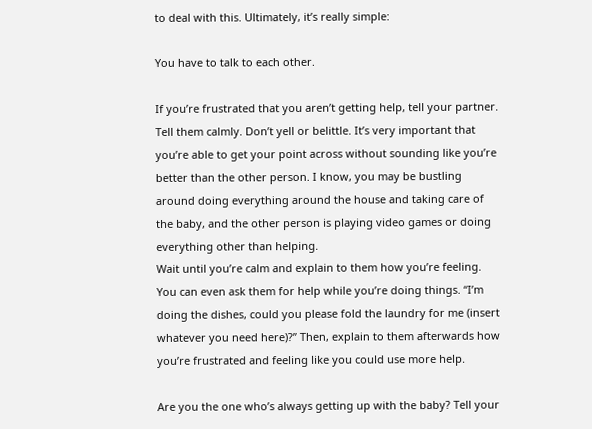to deal with this. Ultimately, it’s really simple:

You have to talk to each other.

If you’re frustrated that you aren’t getting help, tell your partner. Tell them calmly. Don’t yell or belittle. It’s very important that you’re able to get your point across without sounding like you’re better than the other person. I know, you may be bustling around doing everything around the house and taking care of the baby, and the other person is playing video games or doing everything other than helping.
Wait until you’re calm and explain to them how you’re feeling. You can even ask them for help while you’re doing things. “I’m doing the dishes, could you please fold the laundry for me (insert whatever you need here)?” Then, explain to them afterwards how you’re frustrated and feeling like you could use more help.

Are you the one who’s always getting up with the baby? Tell your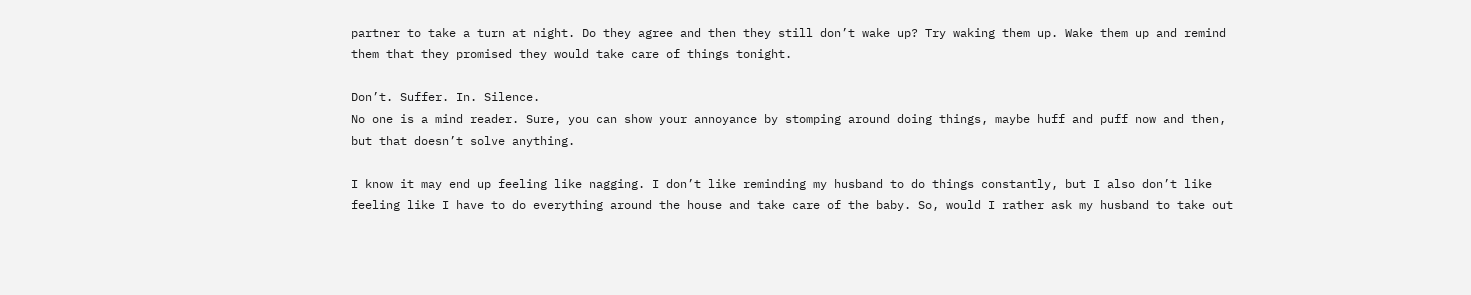partner to take a turn at night. Do they agree and then they still don’t wake up? Try waking them up. Wake them up and remind them that they promised they would take care of things tonight.

Don’t. Suffer. In. Silence.
No one is a mind reader. Sure, you can show your annoyance by stomping around doing things, maybe huff and puff now and then, but that doesn’t solve anything.

I know it may end up feeling like nagging. I don’t like reminding my husband to do things constantly, but I also don’t like feeling like I have to do everything around the house and take care of the baby. So, would I rather ask my husband to take out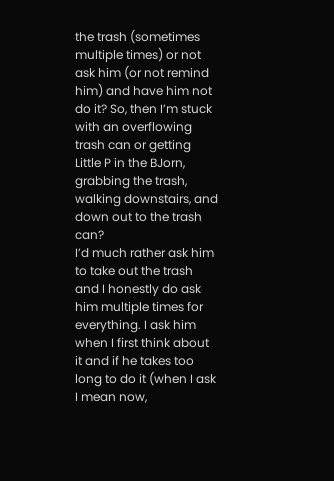the trash (sometimes multiple times) or not ask him (or not remind him) and have him not do it? So, then I’m stuck with an overflowing trash can or getting Little P in the BJorn, grabbing the trash, walking downstairs, and down out to the trash can?
I’d much rather ask him to take out the trash and I honestly do ask him multiple times for everything. I ask him when I first think about it and if he takes too long to do it (when I ask I mean now,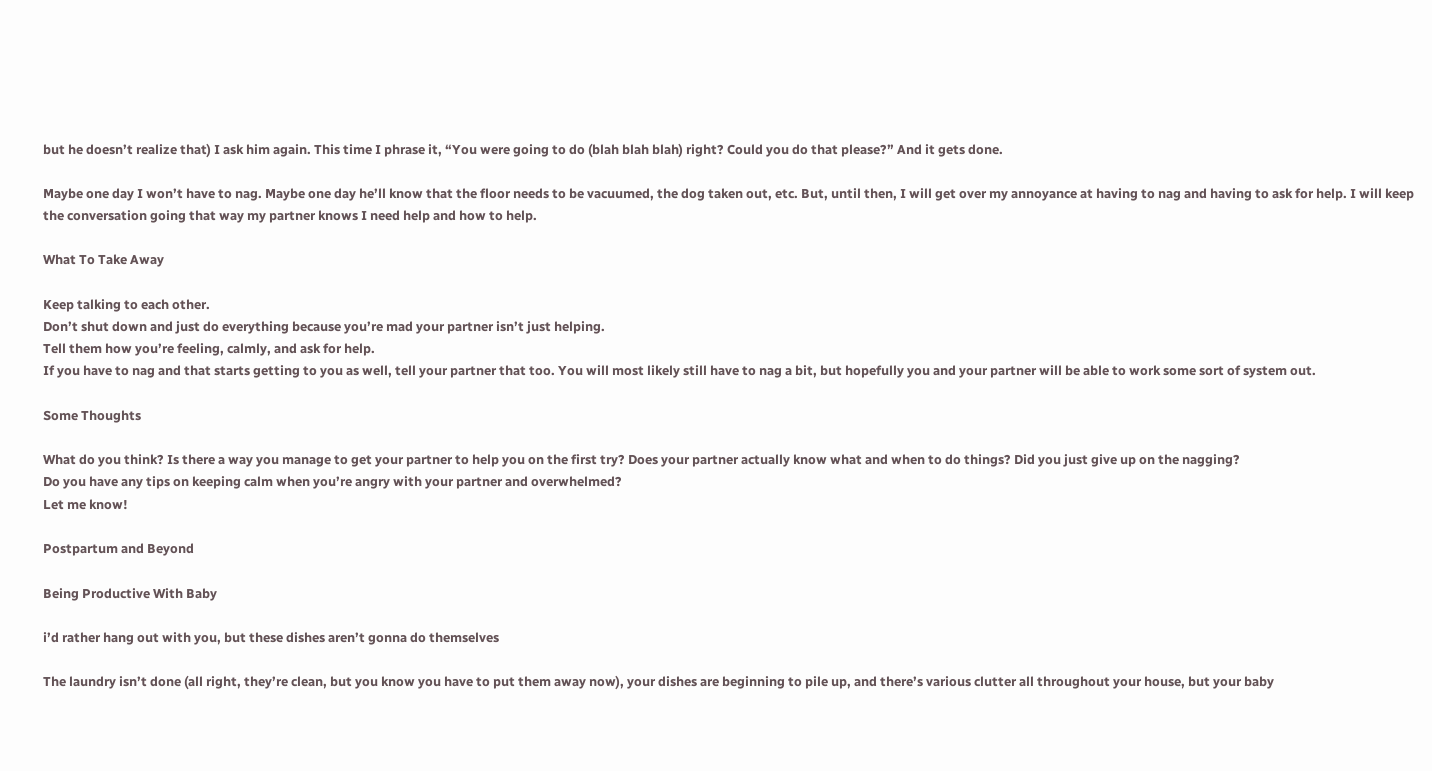but he doesn’t realize that) I ask him again. This time I phrase it, “You were going to do (blah blah blah) right? Could you do that please?” And it gets done.

Maybe one day I won’t have to nag. Maybe one day he’ll know that the floor needs to be vacuumed, the dog taken out, etc. But, until then, I will get over my annoyance at having to nag and having to ask for help. I will keep the conversation going that way my partner knows I need help and how to help.

What To Take Away

Keep talking to each other.
Don’t shut down and just do everything because you’re mad your partner isn’t just helping.
Tell them how you’re feeling, calmly, and ask for help.
If you have to nag and that starts getting to you as well, tell your partner that too. You will most likely still have to nag a bit, but hopefully you and your partner will be able to work some sort of system out.

Some Thoughts

What do you think? Is there a way you manage to get your partner to help you on the first try? Does your partner actually know what and when to do things? Did you just give up on the nagging?
Do you have any tips on keeping calm when you’re angry with your partner and overwhelmed?
Let me know!

Postpartum and Beyond

Being Productive With Baby

i’d rather hang out with you, but these dishes aren’t gonna do themselves

The laundry isn’t done (all right, they’re clean, but you know you have to put them away now), your dishes are beginning to pile up, and there’s various clutter all throughout your house, but your baby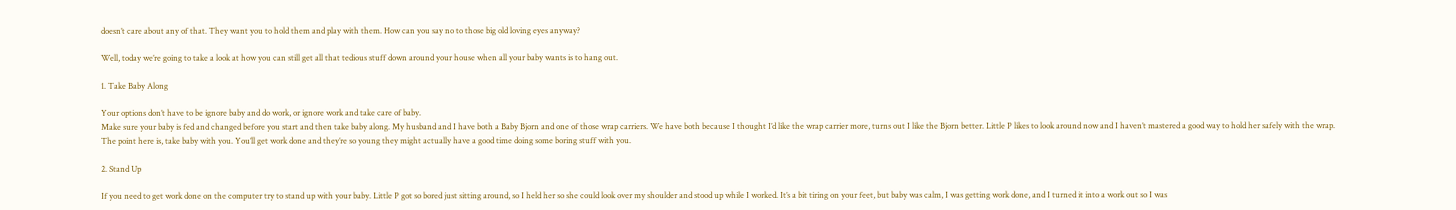doesn’t care about any of that. They want you to hold them and play with them. How can you say no to those big old loving eyes anyway?

Well, today we’re going to take a look at how you can still get all that tedious stuff down around your house when all your baby wants is to hang out.

1. Take Baby Along

Your options don’t have to be ignore baby and do work, or ignore work and take care of baby.
Make sure your baby is fed and changed before you start and then take baby along. My husband and I have both a Baby Bjorn and one of those wrap carriers. We have both because I thought I’d like the wrap carrier more, turns out I like the Bjorn better. Little P likes to look around now and I haven’t mastered a good way to hold her safely with the wrap.
The point here is, take baby with you. You’ll get work done and they’re so young they might actually have a good time doing some boring stuff with you.

2. Stand Up

If you need to get work done on the computer try to stand up with your baby. Little P got so bored just sitting around, so I held her so she could look over my shoulder and stood up while I worked. It’s a bit tiring on your feet, but baby was calm, I was getting work done, and I turned it into a work out so I was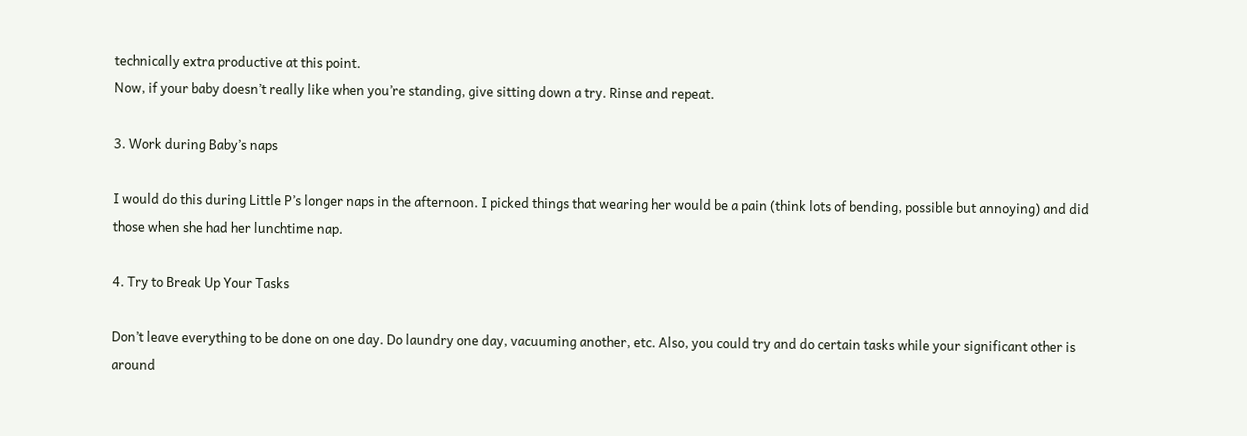technically extra productive at this point.
Now, if your baby doesn’t really like when you’re standing, give sitting down a try. Rinse and repeat.

3. Work during Baby’s naps

I would do this during Little P’s longer naps in the afternoon. I picked things that wearing her would be a pain (think lots of bending, possible but annoying) and did those when she had her lunchtime nap.

4. Try to Break Up Your Tasks

Don’t leave everything to be done on one day. Do laundry one day, vacuuming another, etc. Also, you could try and do certain tasks while your significant other is around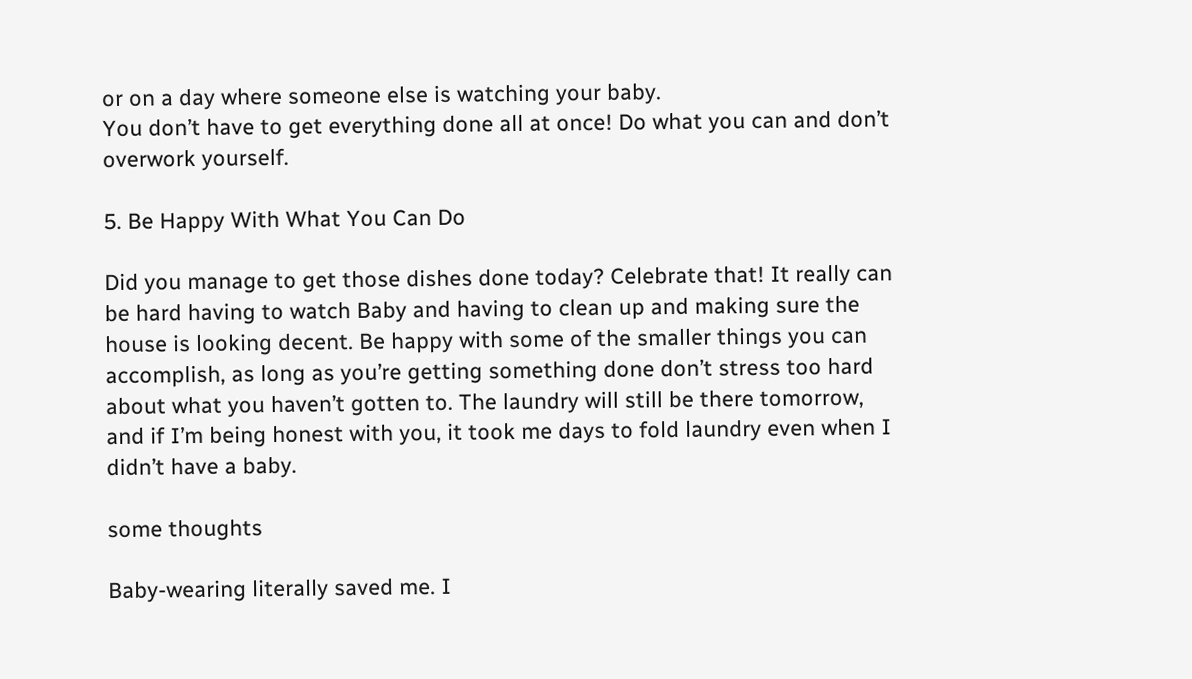or on a day where someone else is watching your baby.
You don’t have to get everything done all at once! Do what you can and don’t overwork yourself.

5. Be Happy With What You Can Do

Did you manage to get those dishes done today? Celebrate that! It really can be hard having to watch Baby and having to clean up and making sure the house is looking decent. Be happy with some of the smaller things you can accomplish, as long as you’re getting something done don’t stress too hard about what you haven’t gotten to. The laundry will still be there tomorrow, and if I’m being honest with you, it took me days to fold laundry even when I didn’t have a baby.

some thoughts

Baby-wearing literally saved me. I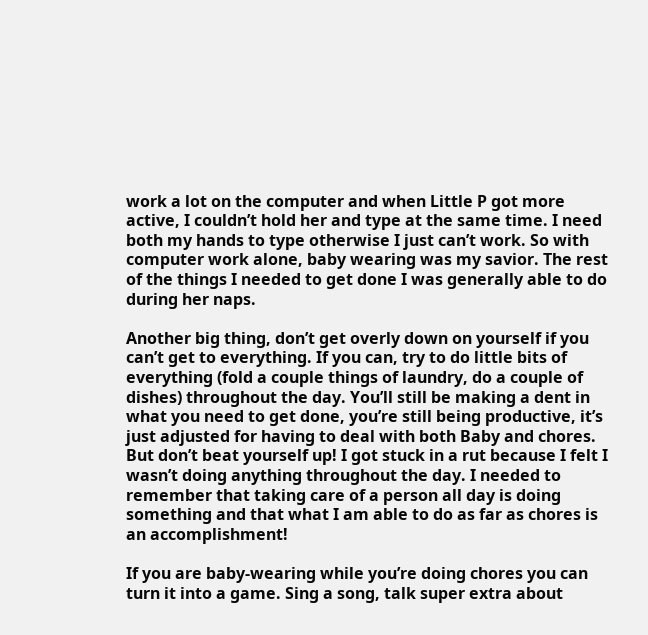work a lot on the computer and when Little P got more active, I couldn’t hold her and type at the same time. I need both my hands to type otherwise I just can’t work. So with computer work alone, baby wearing was my savior. The rest of the things I needed to get done I was generally able to do during her naps.

Another big thing, don’t get overly down on yourself if you can’t get to everything. If you can, try to do little bits of everything (fold a couple things of laundry, do a couple of dishes) throughout the day. You’ll still be making a dent in what you need to get done, you’re still being productive, it’s just adjusted for having to deal with both Baby and chores. But don’t beat yourself up! I got stuck in a rut because I felt I wasn’t doing anything throughout the day. I needed to remember that taking care of a person all day is doing something and that what I am able to do as far as chores is an accomplishment!

If you are baby-wearing while you’re doing chores you can turn it into a game. Sing a song, talk super extra about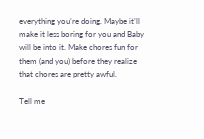everything you’re doing. Maybe it’ll make it less boring for you and Baby will be into it. Make chores fun for them (and you) before they realize that chores are pretty awful.

Tell me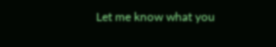Let me know what you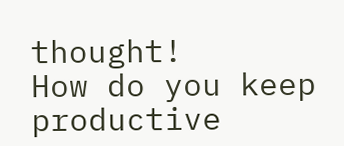thought!
How do you keep productive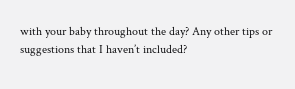with your baby throughout the day? Any other tips or suggestions that I haven’t included?